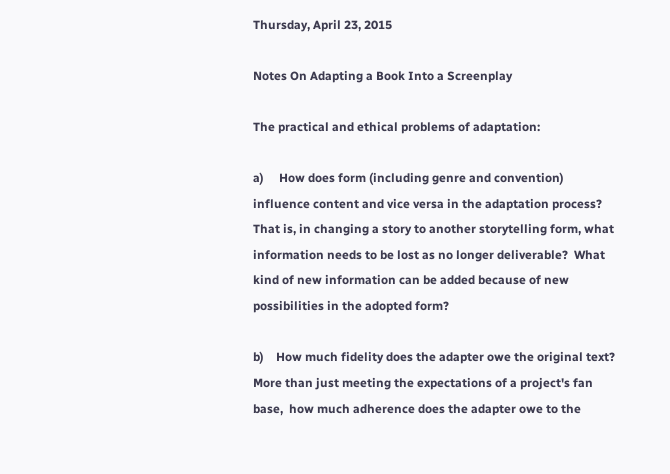Thursday, April 23, 2015

Notes On Adapting a Book Into a Screenplay

The practical and ethical problems of adaptation:

a)     How does form (including genre and convention) influence content and vice versa in the adaptation process?  That is, in changing a story to another storytelling form, what information needs to be lost as no longer deliverable?  What kind of new information can be added because of new possibilities in the adopted form?

b)    How much fidelity does the adapter owe the original text?  More than just meeting the expectations of a project's fan base,  how much adherence does the adapter owe to the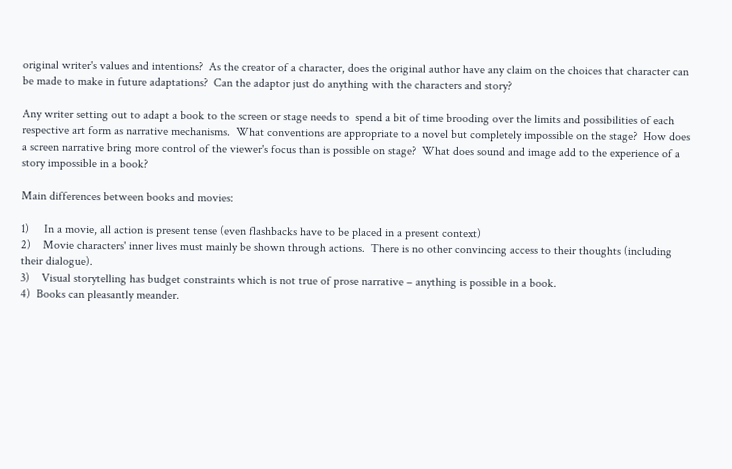original writer's values and intentions?  As the creator of a character, does the original author have any claim on the choices that character can be made to make in future adaptations?  Can the adaptor just do anything with the characters and story?

Any writer setting out to adapt a book to the screen or stage needs to  spend a bit of time brooding over the limits and possibilities of each respective art form as narrative mechanisms.  What conventions are appropriate to a novel but completely impossible on the stage?  How does a screen narrative bring more control of the viewer's focus than is possible on stage?  What does sound and image add to the experience of a story impossible in a book?

Main differences between books and movies:

1)     In a movie, all action is present tense (even flashbacks have to be placed in a present context)
2)    Movie characters' inner lives must mainly be shown through actions.  There is no other convincing access to their thoughts (including their dialogue).
3)    Visual storytelling has budget constraints which is not true of prose narrative – anything is possible in a book.
4)  Books can pleasantly meander.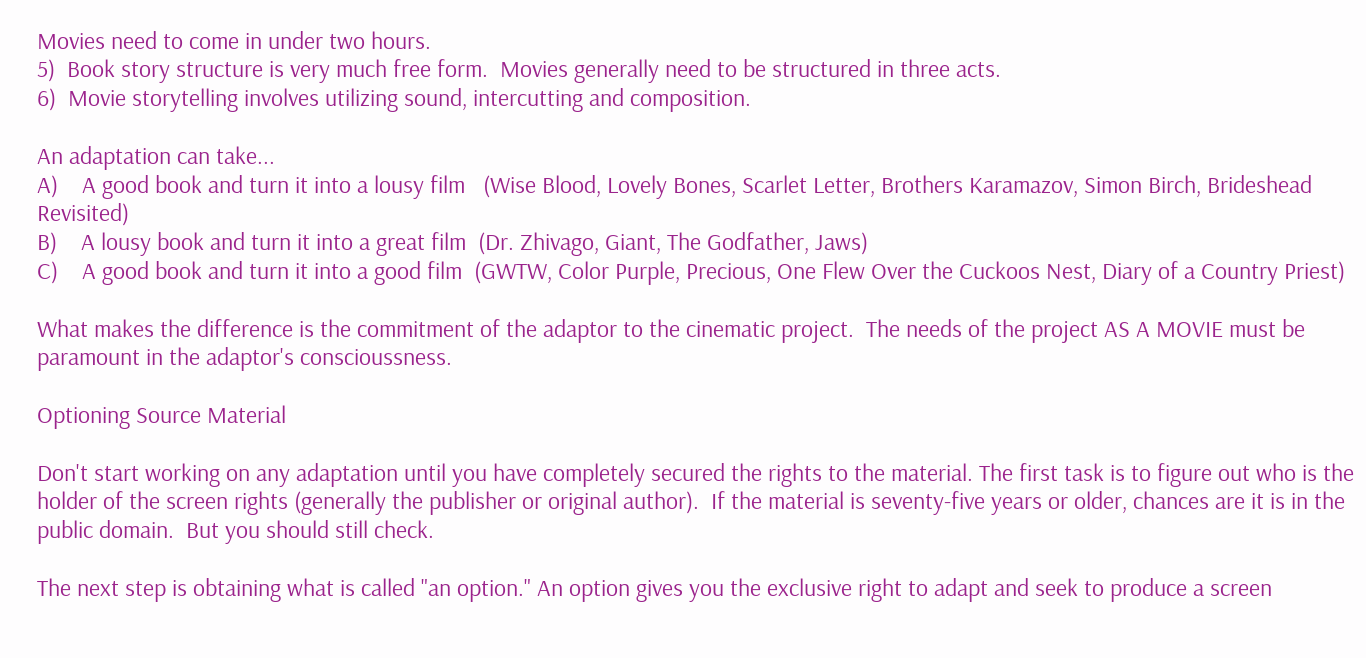Movies need to come in under two hours.
5)  Book story structure is very much free form.  Movies generally need to be structured in three acts.
6)  Movie storytelling involves utilizing sound, intercutting and composition.

An adaptation can take...
A)    A good book and turn it into a lousy film   (Wise Blood, Lovely Bones, Scarlet Letter, Brothers Karamazov, Simon Birch, Brideshead Revisited)
B)    A lousy book and turn it into a great film  (Dr. Zhivago, Giant, The Godfather, Jaws)
C)    A good book and turn it into a good film  (GWTW, Color Purple, Precious, One Flew Over the Cuckoos Nest, Diary of a Country Priest)

What makes the difference is the commitment of the adaptor to the cinematic project.  The needs of the project AS A MOVIE must be paramount in the adaptor's conscioussness.

Optioning Source Material

Don't start working on any adaptation until you have completely secured the rights to the material. The first task is to figure out who is the holder of the screen rights (generally the publisher or original author).  If the material is seventy-five years or older, chances are it is in the public domain.  But you should still check.

The next step is obtaining what is called "an option." An option gives you the exclusive right to adapt and seek to produce a screen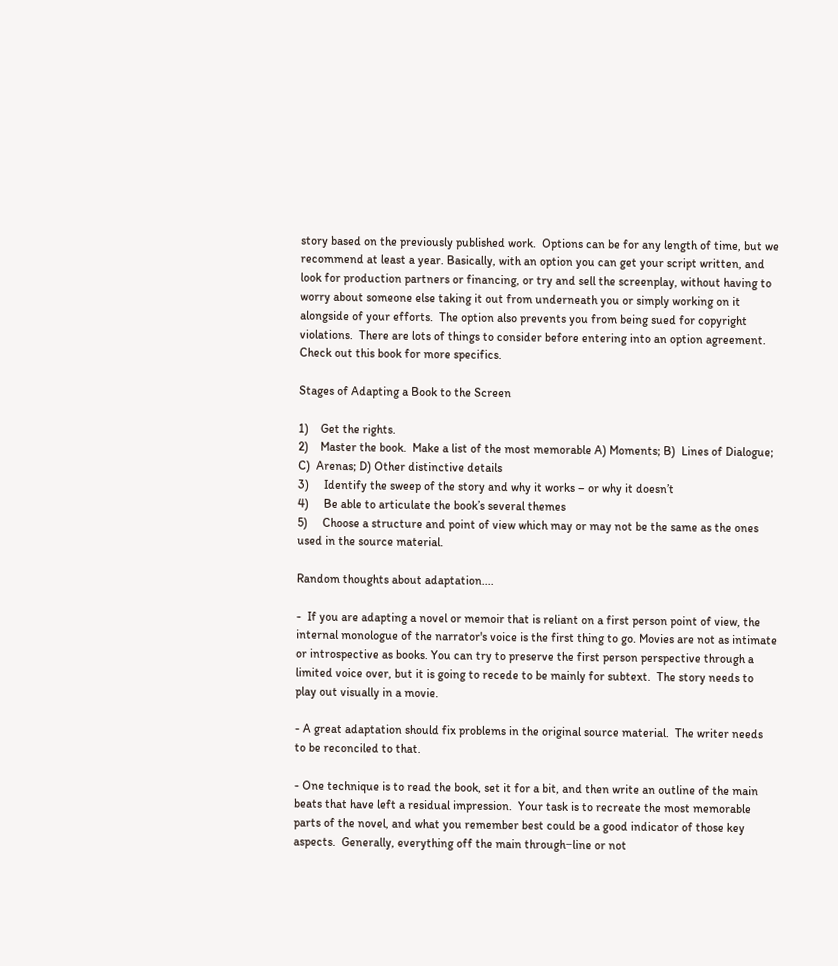story based on the previously published work.  Options can be for any length of time, but we recommend at least a year. Basically, with an option you can get your script written, and look for production partners or financing, or try and sell the screenplay, without having to worry about someone else taking it out from underneath you or simply working on it alongside of your efforts.  The option also prevents you from being sued for copyright violations.  There are lots of things to consider before entering into an option agreement.  Check out this book for more specifics.

Stages of Adapting a Book to the Screen

1)    Get the rights.
2)    Master the book.  Make a list of the most memorable A) Moments; B)  Lines of Dialogue; C)  Arenas; D) Other distinctive details
3)     Identify the sweep of the story and why it works – or why it doesn’t
4)     Be able to articulate the book’s several themes
5)     Choose a structure and point of view which may or may not be the same as the ones used in the source material.

Random thoughts about adaptation....

-  If you are adapting a novel or memoir that is reliant on a first person point of view, the  internal monologue of the narrator's voice is the first thing to go. Movies are not as intimate or introspective as books. You can try to preserve the first person perspective through a limited voice over, but it is going to recede to be mainly for subtext.  The story needs to play out visually in a movie.

- A great adaptation should fix problems in the original source material.  The writer needs to be reconciled to that.

- One technique is to read the book, set it for a bit, and then write an outline of the main beats that have left a residual impression.  Your task is to recreate the most memorable parts of the novel, and what you remember best could be a good indicator of those key aspects.  Generally, everything off the main through−line or not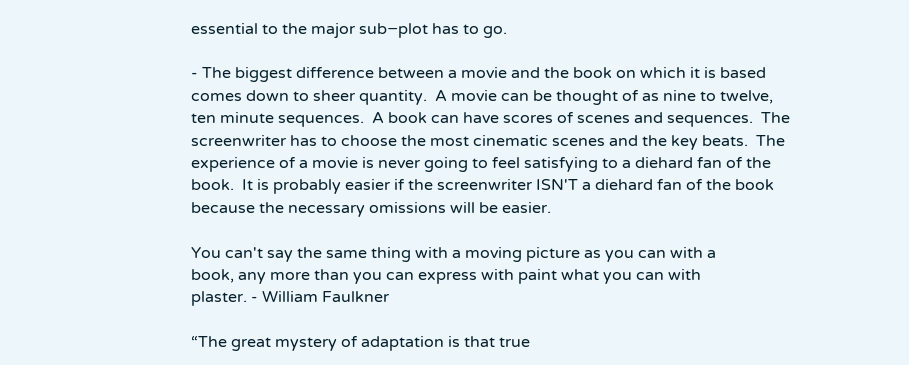essential to the major sub−plot has to go.

- The biggest difference between a movie and the book on which it is based comes down to sheer quantity.  A movie can be thought of as nine to twelve, ten minute sequences.  A book can have scores of scenes and sequences.  The screenwriter has to choose the most cinematic scenes and the key beats.  The experience of a movie is never going to feel satisfying to a diehard fan of the book.  It is probably easier if the screenwriter ISN'T a diehard fan of the book because the necessary omissions will be easier.

You can't say the same thing with a moving picture as you can with a
book, any more than you can express with paint what you can with
plaster. - William Faulkner

“The great mystery of adaptation is that true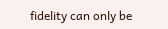fidelity can only be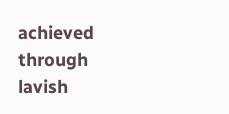achieved through lavish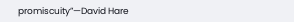promiscuity”—David Hare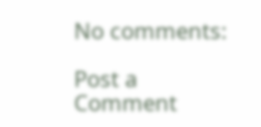No comments:

Post a Comment